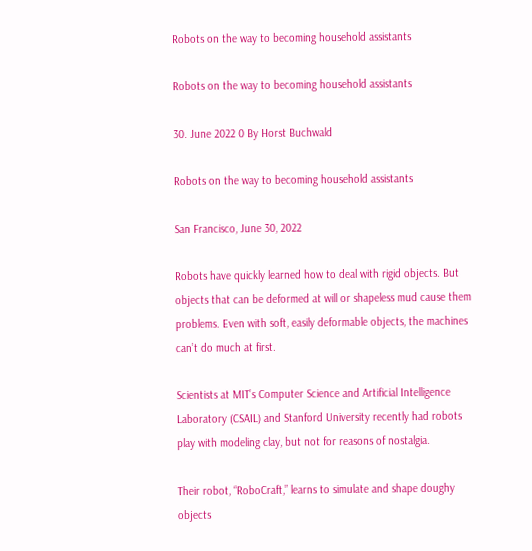Robots on the way to becoming household assistants

Robots on the way to becoming household assistants

30. June 2022 0 By Horst Buchwald

Robots on the way to becoming household assistants

San Francisco, June 30, 2022

Robots have quickly learned how to deal with rigid objects. But objects that can be deformed at will or shapeless mud cause them problems. Even with soft, easily deformable objects, the machines can’t do much at first.

Scientists at MIT’s Computer Science and Artificial Intelligence Laboratory (CSAIL) and Stanford University recently had robots play with modeling clay, but not for reasons of nostalgia.

Their robot, “RoboCraft,” learns to simulate and shape doughy objects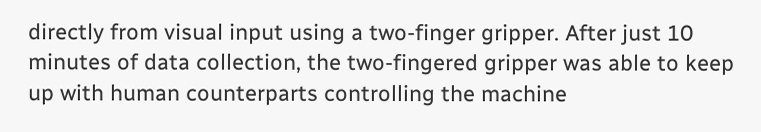directly from visual input using a two-finger gripper. After just 10 minutes of data collection, the two-fingered gripper was able to keep up with human counterparts controlling the machine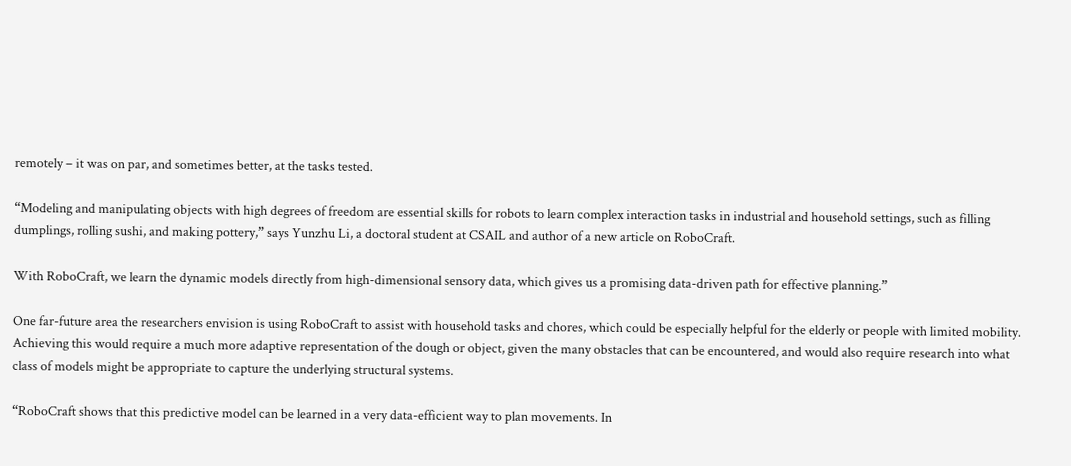remotely – it was on par, and sometimes better, at the tasks tested.

“Modeling and manipulating objects with high degrees of freedom are essential skills for robots to learn complex interaction tasks in industrial and household settings, such as filling dumplings, rolling sushi, and making pottery,” says Yunzhu Li, a doctoral student at CSAIL and author of a new article on RoboCraft.

With RoboCraft, we learn the dynamic models directly from high-dimensional sensory data, which gives us a promising data-driven path for effective planning.”

One far-future area the researchers envision is using RoboCraft to assist with household tasks and chores, which could be especially helpful for the elderly or people with limited mobility. Achieving this would require a much more adaptive representation of the dough or object, given the many obstacles that can be encountered, and would also require research into what class of models might be appropriate to capture the underlying structural systems.

“RoboCraft shows that this predictive model can be learned in a very data-efficient way to plan movements. In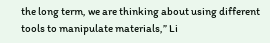the long term, we are thinking about using different tools to manipulate materials,” Li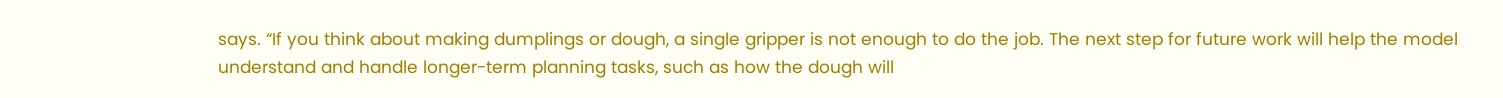says. “If you think about making dumplings or dough, a single gripper is not enough to do the job. The next step for future work will help the model understand and handle longer-term planning tasks, such as how the dough will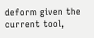deform given the current tool,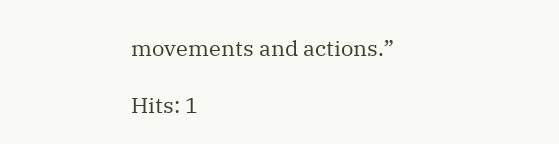movements and actions.”

Hits: 1